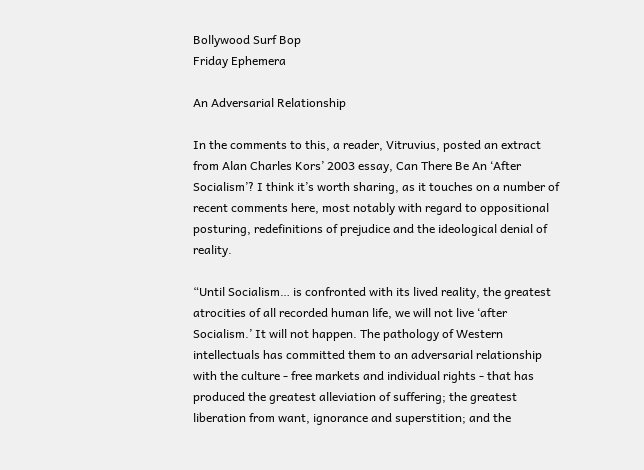Bollywood Surf Bop
Friday Ephemera

An Adversarial Relationship

In the comments to this, a reader, Vitruvius, posted an extract from Alan Charles Kors’ 2003 essay, Can There Be An ‘After Socialism’? I think it’s worth sharing, as it touches on a number of recent comments here, most notably with regard to oppositional posturing, redefinitions of prejudice and the ideological denial of reality.

“Until Socialism… is confronted with its lived reality, the greatest atrocities of all recorded human life, we will not live ‘after Socialism.’ It will not happen. The pathology of Western intellectuals has committed them to an adversarial relationship with the culture - free markets and individual rights - that has produced the greatest alleviation of suffering; the greatest liberation from want, ignorance and superstition; and the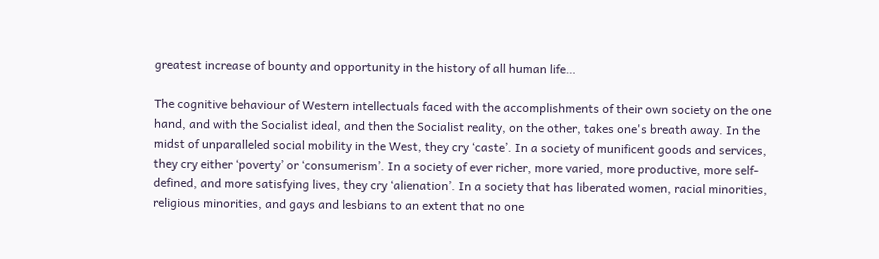greatest increase of bounty and opportunity in the history of all human life…

The cognitive behaviour of Western intellectuals faced with the accomplishments of their own society on the one hand, and with the Socialist ideal, and then the Socialist reality, on the other, takes one's breath away. In the midst of unparalleled social mobility in the West, they cry ‘caste’. In a society of munificent goods and services, they cry either ‘poverty’ or ‘consumerism’. In a society of ever richer, more varied, more productive, more self-defined, and more satisfying lives, they cry ‘alienation’. In a society that has liberated women, racial minorities, religious minorities, and gays and lesbians to an extent that no one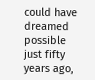could have dreamed possible just fifty years ago,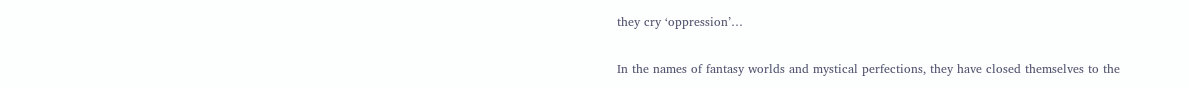they cry ‘oppression’…

In the names of fantasy worlds and mystical perfections, they have closed themselves to the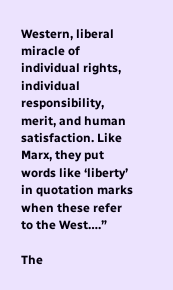Western, liberal miracle of individual rights, individual responsibility, merit, and human satisfaction. Like Marx, they put words like ‘liberty’ in quotation marks when these refer to the West….”

The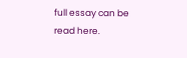full essay can be read here.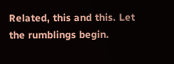Related, this and this. Let the rumblings begin.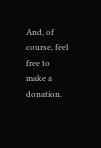And, of course, feel free to make a donation.